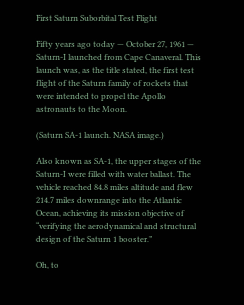First Saturn Suborbital Test Flight

Fifty years ago today — October 27, 1961 — Saturn-I launched from Cape Canaveral. This launch was, as the title stated, the first test flight of the Saturn family of rockets that were intended to propel the Apollo astronauts to the Moon.

(Saturn SA-1 launch. NASA image.)

Also known as SA-1, the upper stages of the Saturn-I were filled with water ballast. The vehicle reached 84.8 miles altitude and flew 214.7 miles downrange into the Atlantic Ocean, achieving its mission objective of “verifying the aerodynamical and structural design of the Saturn 1 booster.”

Oh, to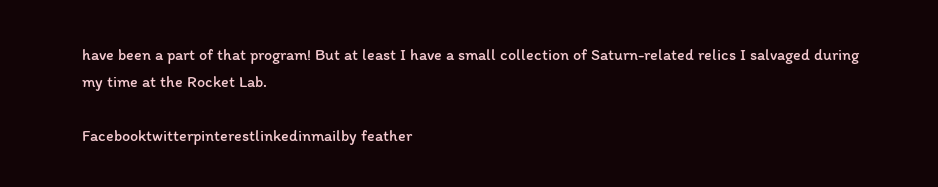have been a part of that program! But at least I have a small collection of Saturn-related relics I salvaged during my time at the Rocket Lab.

Facebooktwitterpinterestlinkedinmailby feather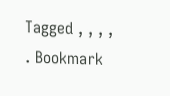Tagged , , , , . Bookmark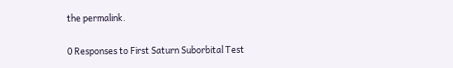the permalink.

0 Responses to First Saturn Suborbital Test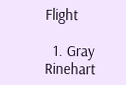Flight

  1. Gray Rinehart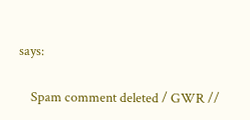says:

    Spam comment deleted / GWR //